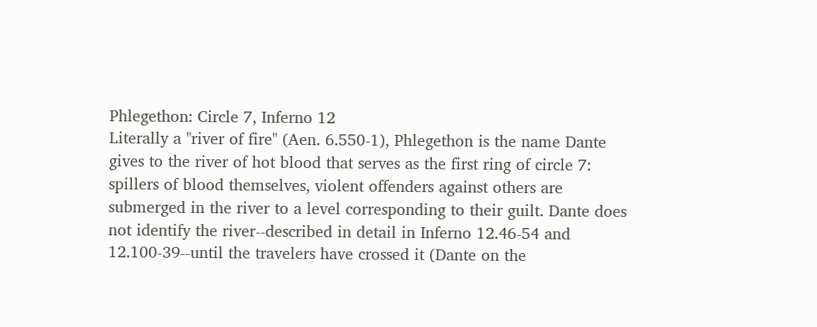Phlegethon: Circle 7, Inferno 12
Literally a "river of fire" (Aen. 6.550-1), Phlegethon is the name Dante gives to the river of hot blood that serves as the first ring of circle 7: spillers of blood themselves, violent offenders against others are submerged in the river to a level corresponding to their guilt. Dante does not identify the river--described in detail in Inferno 12.46-54 and 12.100-39--until the travelers have crossed it (Dante on the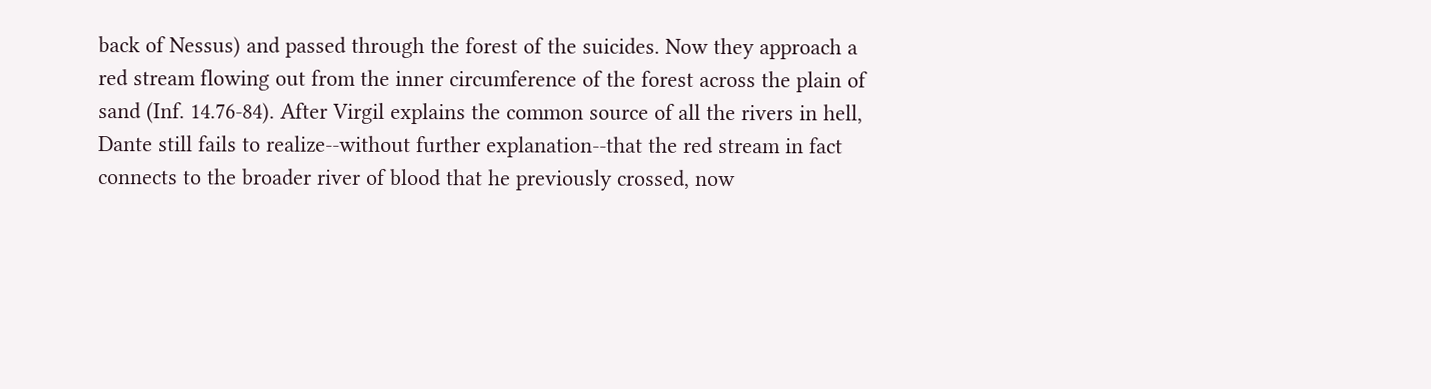back of Nessus) and passed through the forest of the suicides. Now they approach a red stream flowing out from the inner circumference of the forest across the plain of sand (Inf. 14.76-84). After Virgil explains the common source of all the rivers in hell, Dante still fails to realize--without further explanation--that the red stream in fact connects to the broader river of blood that he previously crossed, now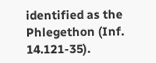identified as the Phlegethon (Inf. 14.121-35).